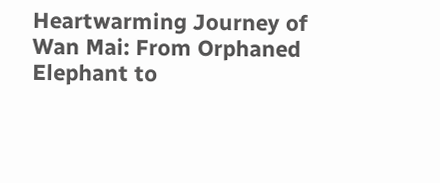Heartwarming Journey of Wan Mai: From Orphaned Elephant to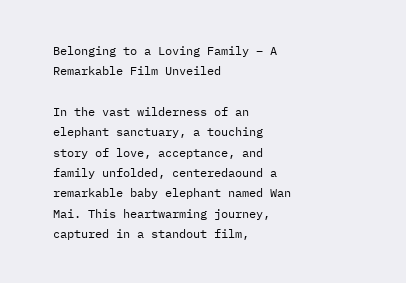Belonging to a Loving Family – A Remarkable Film Unveiled

In the vast wilderness of an elephant sanctuary, a touching story of love, acceptance, and family unfolded, centeredaound a remarkable baby elephant named Wan Mai. This heartwarming journey, captured in a standout film,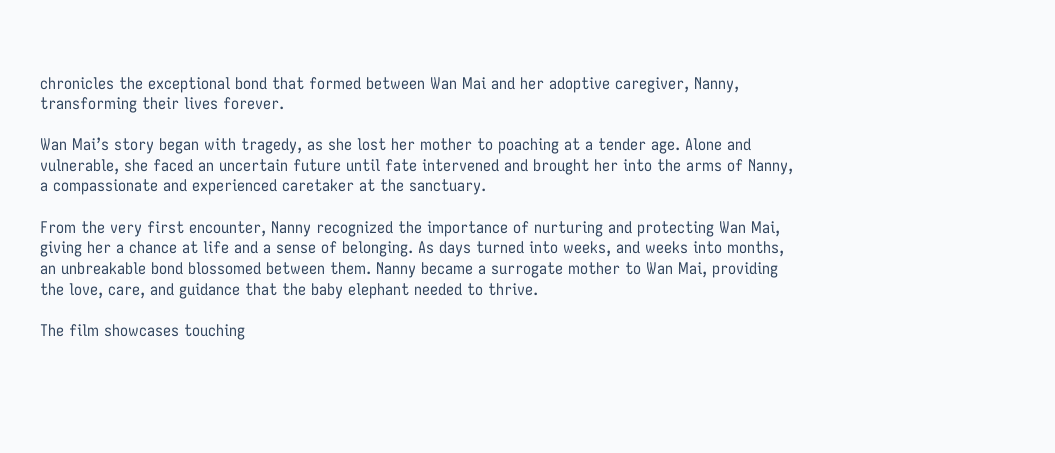chronicles the exceptional bond that formed between Wan Mai and her adoptive caregiver, Nanny, transforming their lives forever.

Wan Mai’s story began with tragedy, as she lost her mother to poaching at a tender age. Alone and vulnerable, she faced an uncertain future until fate intervened and brought her into the arms of Nanny, a compassionate and experienced caretaker at the sanctuary.

From the very first encounter, Nanny recognized the importance of nurturing and protecting Wan Mai, giving her a chance at life and a sense of belonging. As days turned into weeks, and weeks into months, an unbreakable bond blossomed between them. Nanny became a surrogate mother to Wan Mai, providing the love, care, and guidance that the baby elephant needed to thrive.

The film showcases touching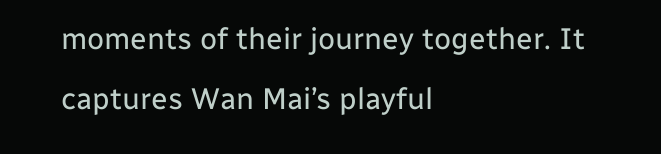moments of their journey together. It captures Wan Mai’s playful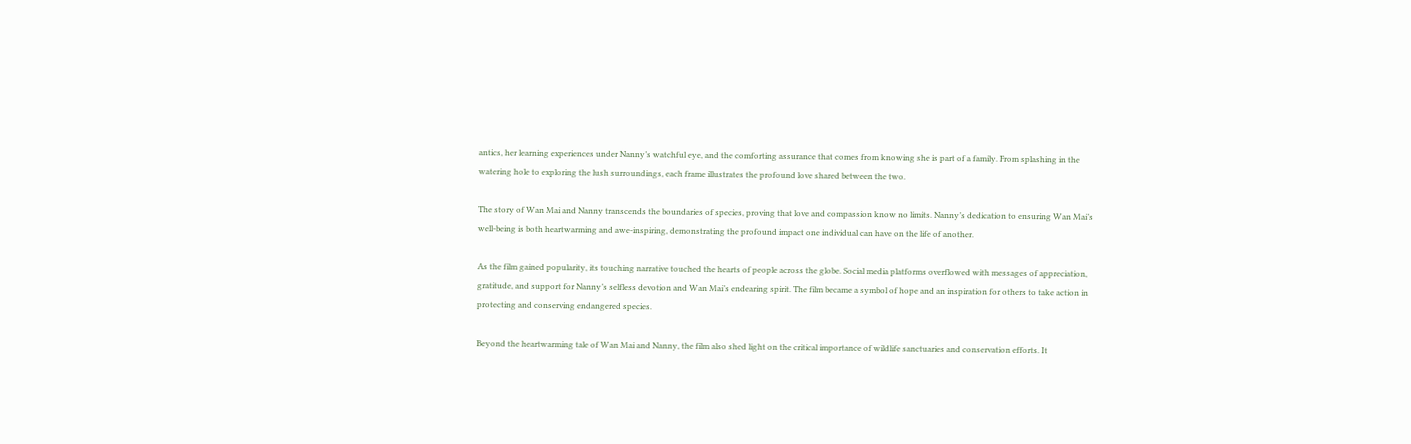antics, her learning experiences under Nanny’s watchful eye, and the comforting assurance that comes from knowing she is part of a family. From splashing in the watering hole to exploring the lush surroundings, each frame illustrates the profound love shared between the two.

The story of Wan Mai and Nanny transcends the boundaries of species, proving that love and compassion know no limits. Nanny’s dedication to ensuring Wan Mai’s well-being is both heartwarming and awe-inspiring, demonstrating the profound impact one individual can have on the life of another.

As the film gained popularity, its touching narrative touched the hearts of people across the globe. Social media platforms overflowed with messages of appreciation, gratitude, and support for Nanny’s selfless devotion and Wan Mai’s endearing spirit. The film became a symbol of hope and an inspiration for others to take action in protecting and conserving endangered species.

Beyond the heartwarming tale of Wan Mai and Nanny, the film also shed light on the critical importance of wildlife sanctuaries and conservation efforts. It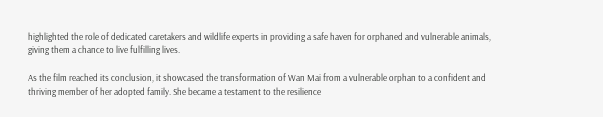highlighted the role of dedicated caretakers and wildlife experts in providing a safe haven for orphaned and vulnerable animals, giving them a chance to live fulfilling lives.

As the film reached its conclusion, it showcased the transformation of Wan Mai from a vulnerable orphan to a confident and thriving member of her adopted family. She became a testament to the resilience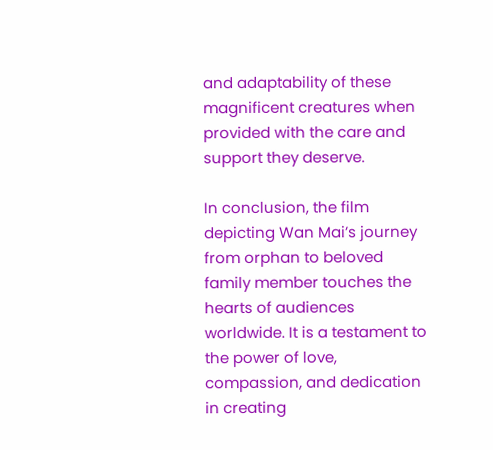and adaptability of these magnificent creatures when provided with the care and support they deserve.

In conclusion, the film depicting Wan Mai’s journey from orphan to beloved family member touches the hearts of audiences worldwide. It is a testament to the power of love, compassion, and dedication in creating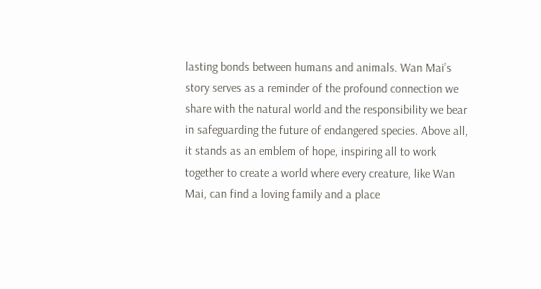lasting bonds between humans and animals. Wan Mai’s story serves as a reminder of the profound connection we share with the natural world and the responsibility we bear in safeguarding the future of endangered species. Above all, it stands as an emblem of hope, inspiring all to work together to create a world where every creature, like Wan Mai, can find a loving family and a place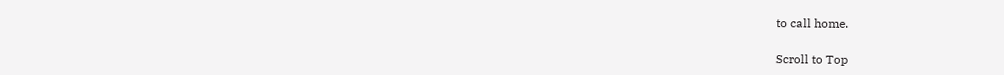to call home.

Scroll to Top